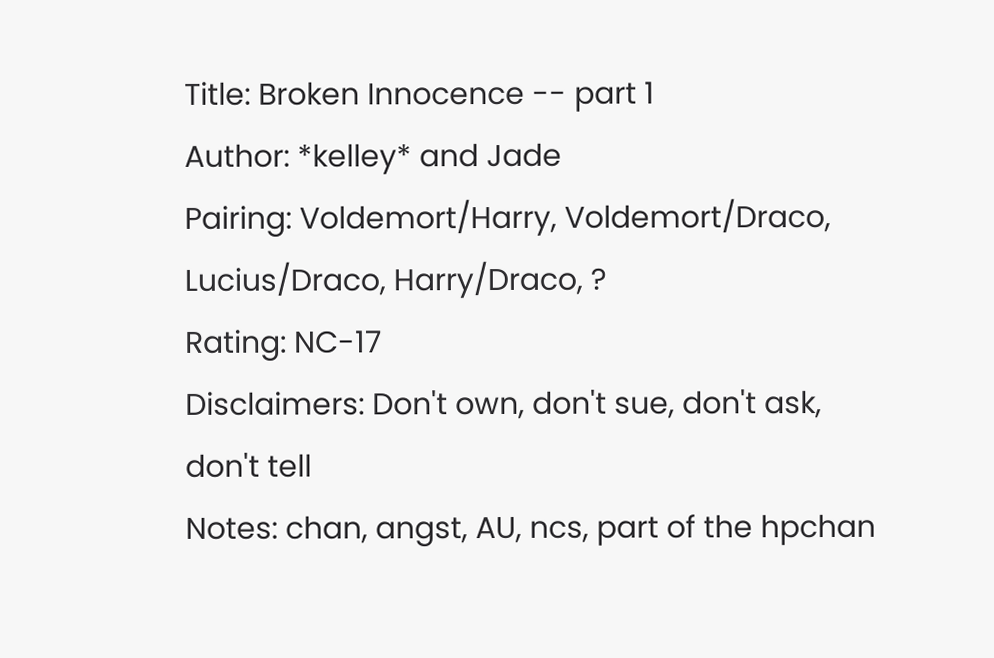Title: Broken Innocence -- part 1
Author: *kelley* and Jade
Pairing: Voldemort/Harry, Voldemort/Draco, Lucius/Draco, Harry/Draco, ?
Rating: NC-17
Disclaimers: Don't own, don't sue, don't ask, don't tell
Notes: chan, angst, AU, ncs, part of the hpchan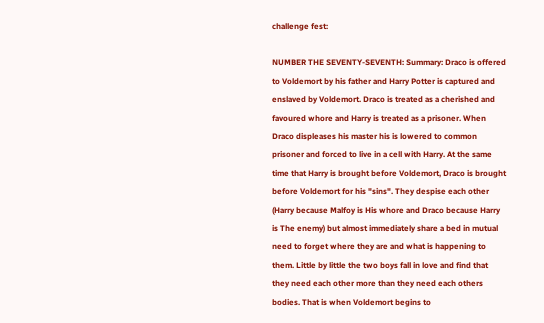challenge fest:

NUMBER THE SEVENTY-SEVENTH: Summary: Draco is offered to Voldemort by his father and Harry Potter is captured and enslaved by Voldemort. Draco is treated as a cherished and favoured whore and Harry is treated as a prisoner. When Draco displeases his master his is lowered to common prisoner and forced to live in a cell with Harry. At the same time that Harry is brought before Voldemort, Draco is brought before Voldemort for his "sins". They despise each other (Harry because Malfoy is His whore and Draco because Harry is The enemy) but almost immediately share a bed in mutual need to forget where they are and what is happening to them. Little by little the two boys fall in love and find that they need each other more than they need each others bodies. That is when Voldemort begins to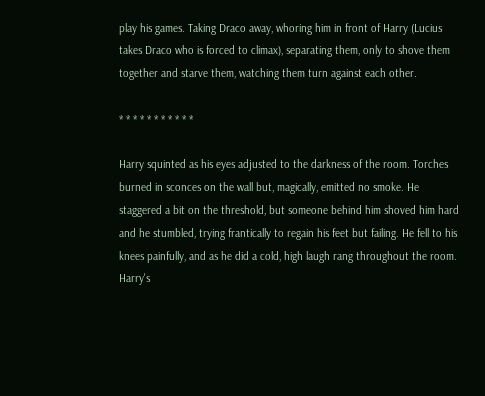play his games. Taking Draco away, whoring him in front of Harry (Lucius takes Draco who is forced to climax), separating them, only to shove them together and starve them, watching them turn against each other.

* * * * * * * * * * *

Harry squinted as his eyes adjusted to the darkness of the room. Torches burned in sconces on the wall but, magically, emitted no smoke. He staggered a bit on the threshold, but someone behind him shoved him hard and he stumbled, trying frantically to regain his feet but failing. He fell to his knees painfully, and as he did a cold, high laugh rang throughout the room. Harry's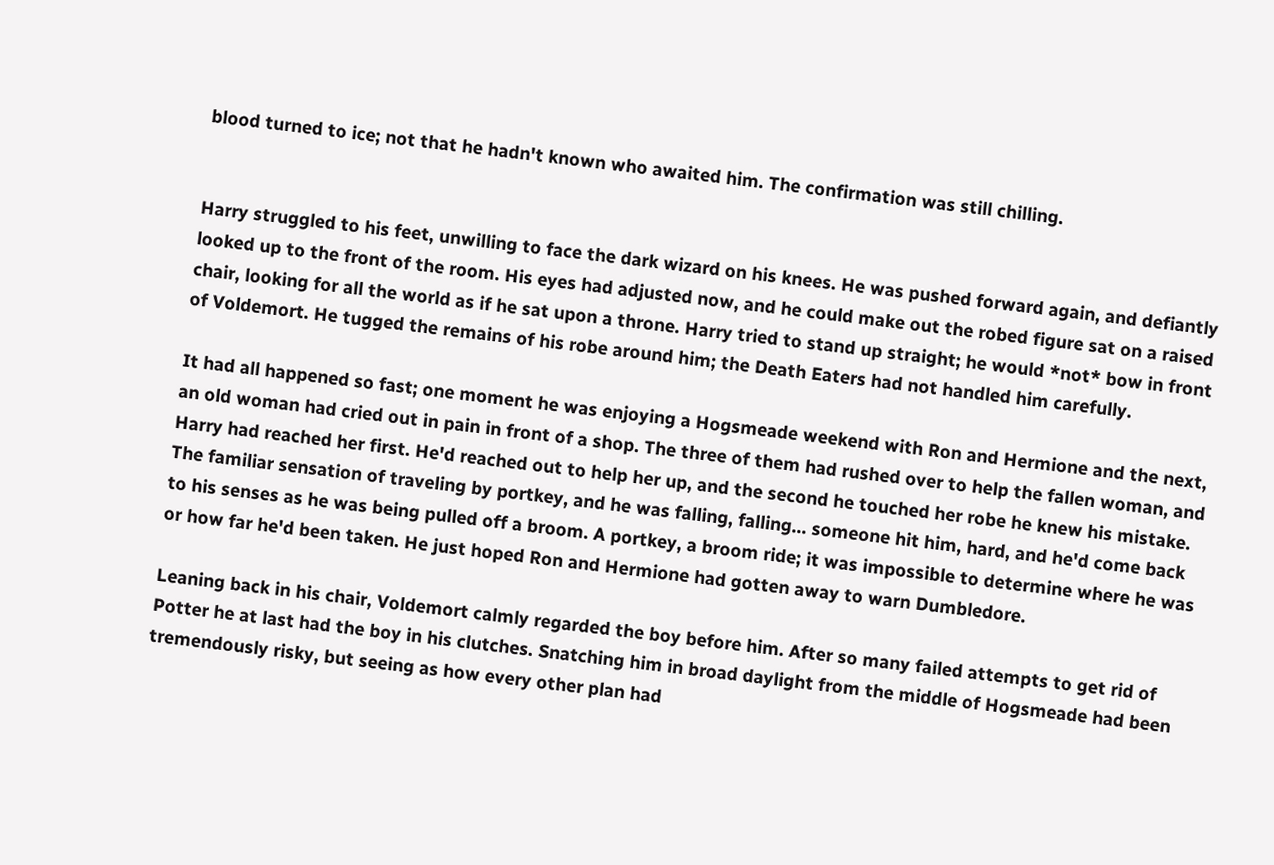blood turned to ice; not that he hadn't known who awaited him. The confirmation was still chilling.


Harry struggled to his feet, unwilling to face the dark wizard on his knees. He was pushed forward again, and defiantly looked up to the front of the room. His eyes had adjusted now, and he could make out the robed figure sat on a raised chair, looking for all the world as if he sat upon a throne. Harry tried to stand up straight; he would *not* bow in front of Voldemort. He tugged the remains of his robe around him; the Death Eaters had not handled him carefully.

It had all happened so fast; one moment he was enjoying a Hogsmeade weekend with Ron and Hermione and the next, an old woman had cried out in pain in front of a shop. The three of them had rushed over to help the fallen woman, and Harry had reached her first. He'd reached out to help her up, and the second he touched her robe he knew his mistake. The familiar sensation of traveling by portkey, and he was falling, falling... someone hit him, hard, and he'd come back to his senses as he was being pulled off a broom. A portkey, a broom ride; it was impossible to determine where he was or how far he'd been taken. He just hoped Ron and Hermione had gotten away to warn Dumbledore.

Leaning back in his chair, Voldemort calmly regarded the boy before him. After so many failed attempts to get rid of Potter he at last had the boy in his clutches. Snatching him in broad daylight from the middle of Hogsmeade had been tremendously risky, but seeing as how every other plan had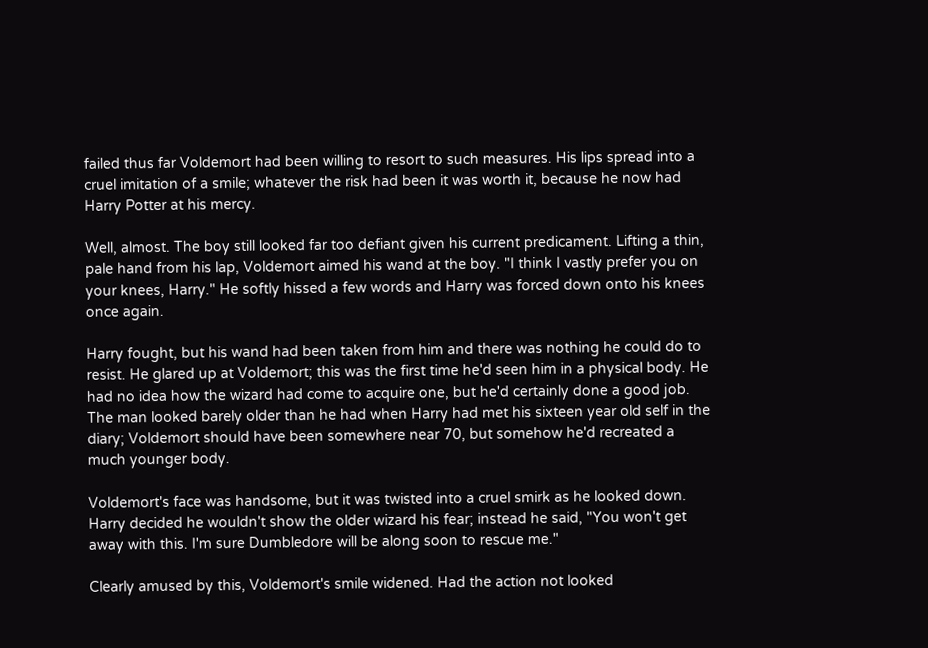failed thus far Voldemort had been willing to resort to such measures. His lips spread into a cruel imitation of a smile; whatever the risk had been it was worth it, because he now had Harry Potter at his mercy.

Well, almost. The boy still looked far too defiant given his current predicament. Lifting a thin, pale hand from his lap, Voldemort aimed his wand at the boy. "I think I vastly prefer you on your knees, Harry." He softly hissed a few words and Harry was forced down onto his knees once again.

Harry fought, but his wand had been taken from him and there was nothing he could do to resist. He glared up at Voldemort; this was the first time he'd seen him in a physical body. He had no idea how the wizard had come to acquire one, but he'd certainly done a good job. The man looked barely older than he had when Harry had met his sixteen year old self in the diary; Voldemort should have been somewhere near 70, but somehow he'd recreated a much younger body.

Voldemort's face was handsome, but it was twisted into a cruel smirk as he looked down. Harry decided he wouldn't show the older wizard his fear; instead he said, "You won't get away with this. I'm sure Dumbledore will be along soon to rescue me."

Clearly amused by this, Voldemort's smile widened. Had the action not looked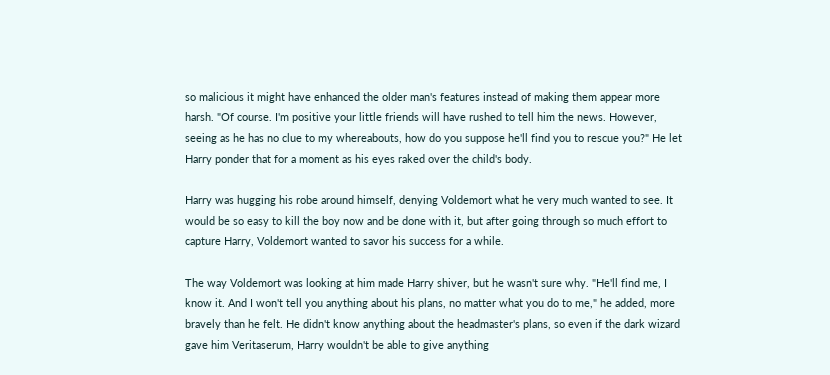so malicious it might have enhanced the older man's features instead of making them appear more harsh. "Of course. I'm positive your little friends will have rushed to tell him the news. However, seeing as he has no clue to my whereabouts, how do you suppose he'll find you to rescue you?" He let Harry ponder that for a moment as his eyes raked over the child's body.

Harry was hugging his robe around himself, denying Voldemort what he very much wanted to see. It would be so easy to kill the boy now and be done with it, but after going through so much effort to capture Harry, Voldemort wanted to savor his success for a while.

The way Voldemort was looking at him made Harry shiver, but he wasn't sure why. "He'll find me, I know it. And I won't tell you anything about his plans, no matter what you do to me," he added, more bravely than he felt. He didn't know anything about the headmaster's plans, so even if the dark wizard gave him Veritaserum, Harry wouldn't be able to give anything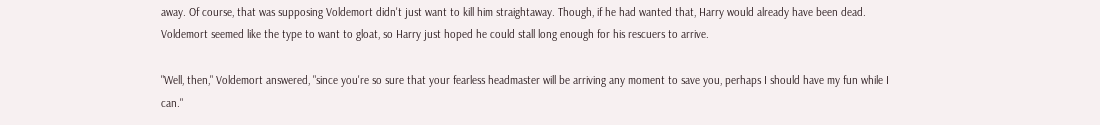away. Of course, that was supposing Voldemort didn't just want to kill him straightaway. Though, if he had wanted that, Harry would already have been dead. Voldemort seemed like the type to want to gloat, so Harry just hoped he could stall long enough for his rescuers to arrive.

"Well, then," Voldemort answered, "since you're so sure that your fearless headmaster will be arriving any moment to save you, perhaps I should have my fun while I can."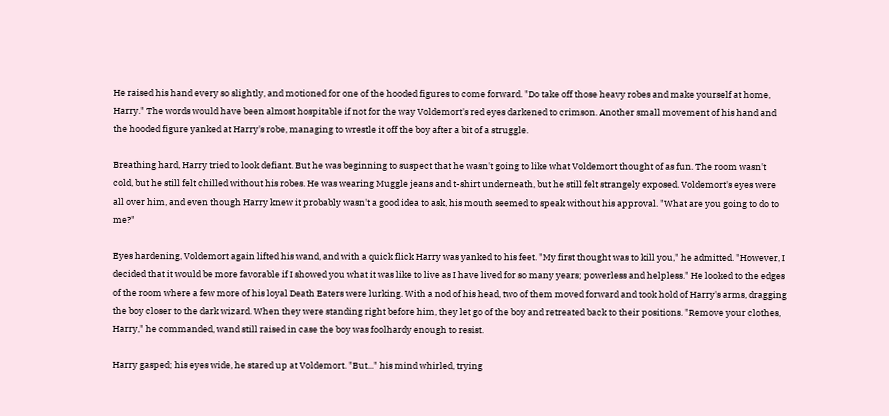He raised his hand every so slightly, and motioned for one of the hooded figures to come forward. "Do take off those heavy robes and make yourself at home, Harry." The words would have been almost hospitable if not for the way Voldemort's red eyes darkened to crimson. Another small movement of his hand and the hooded figure yanked at Harry's robe, managing to wrestle it off the boy after a bit of a struggle.

Breathing hard, Harry tried to look defiant. But he was beginning to suspect that he wasn't going to like what Voldemort thought of as fun. The room wasn't cold, but he still felt chilled without his robes. He was wearing Muggle jeans and t-shirt underneath, but he still felt strangely exposed. Voldemort's eyes were all over him, and even though Harry knew it probably wasn't a good idea to ask, his mouth seemed to speak without his approval. "What are you going to do to me?"

Eyes hardening, Voldemort again lifted his wand, and with a quick flick Harry was yanked to his feet. "My first thought was to kill you," he admitted. "However, I decided that it would be more favorable if I showed you what it was like to live as I have lived for so many years; powerless and helpless." He looked to the edges of the room where a few more of his loyal Death Eaters were lurking. With a nod of his head, two of them moved forward and took hold of Harry's arms, dragging the boy closer to the dark wizard. When they were standing right before him, they let go of the boy and retreated back to their positions. "Remove your clothes, Harry," he commanded, wand still raised in case the boy was foolhardy enough to resist.

Harry gasped; his eyes wide, he stared up at Voldemort. "But..." his mind whirled, trying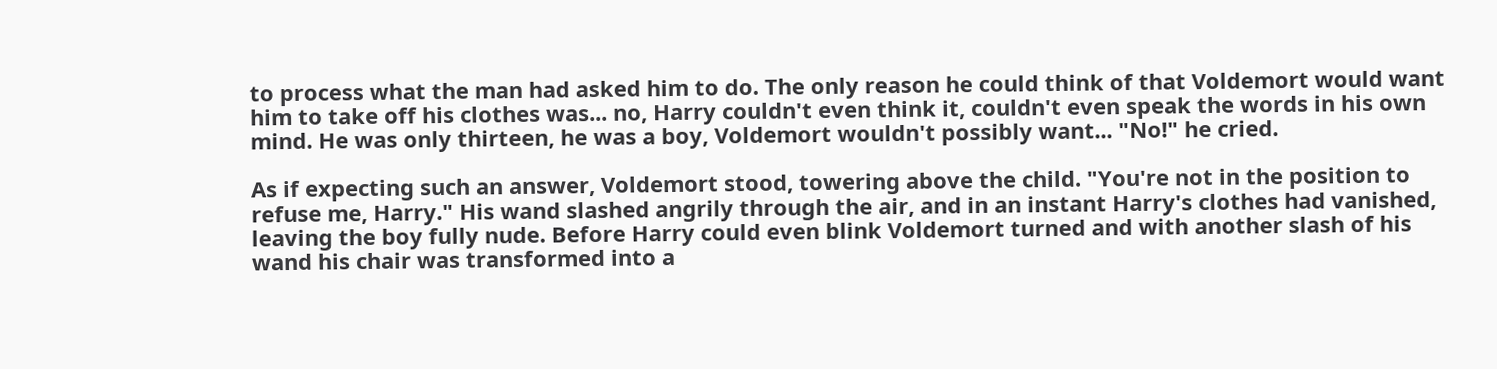to process what the man had asked him to do. The only reason he could think of that Voldemort would want him to take off his clothes was... no, Harry couldn't even think it, couldn't even speak the words in his own mind. He was only thirteen, he was a boy, Voldemort wouldn't possibly want... "No!" he cried.

As if expecting such an answer, Voldemort stood, towering above the child. "You're not in the position to refuse me, Harry." His wand slashed angrily through the air, and in an instant Harry's clothes had vanished, leaving the boy fully nude. Before Harry could even blink Voldemort turned and with another slash of his wand his chair was transformed into a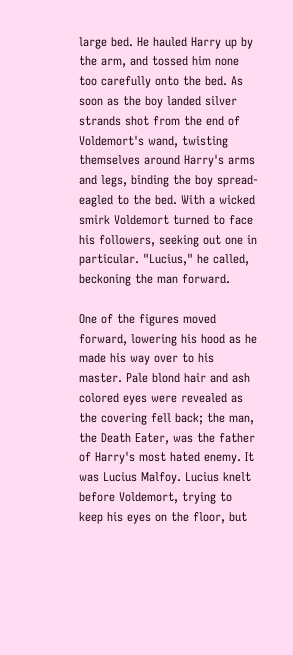large bed. He hauled Harry up by the arm, and tossed him none too carefully onto the bed. As soon as the boy landed silver strands shot from the end of Voldemort's wand, twisting themselves around Harry's arms and legs, binding the boy spread-eagled to the bed. With a wicked smirk Voldemort turned to face his followers, seeking out one in particular. "Lucius," he called, beckoning the man forward.

One of the figures moved forward, lowering his hood as he made his way over to his master. Pale blond hair and ash colored eyes were revealed as the covering fell back; the man, the Death Eater, was the father of Harry's most hated enemy. It was Lucius Malfoy. Lucius knelt before Voldemort, trying to keep his eyes on the floor, but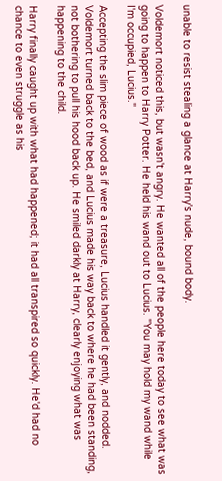unable to resist stealing a glance at Harry's nude, bound body.

Voldemort noticed this, but wasn't angry. He wanted all of the people here today to see what was going to happen to Harry Potter. He held his wand out to Lucius. "You may hold my wand while I'm occupied, Lucius."

Accepting the slim piece of wood as if were a treasure, Lucius handled it gently, and nodded. Voldemort turned back to the bed, and Lucius made his way back to where he had been standing, not bothering to pull his hood back up. He smiled darkly at Harry, clearly enjoying what was happening to the child.

Harry finally caught up with what had happened; it had all transpired so quickly. He'd had no chance to even struggle as his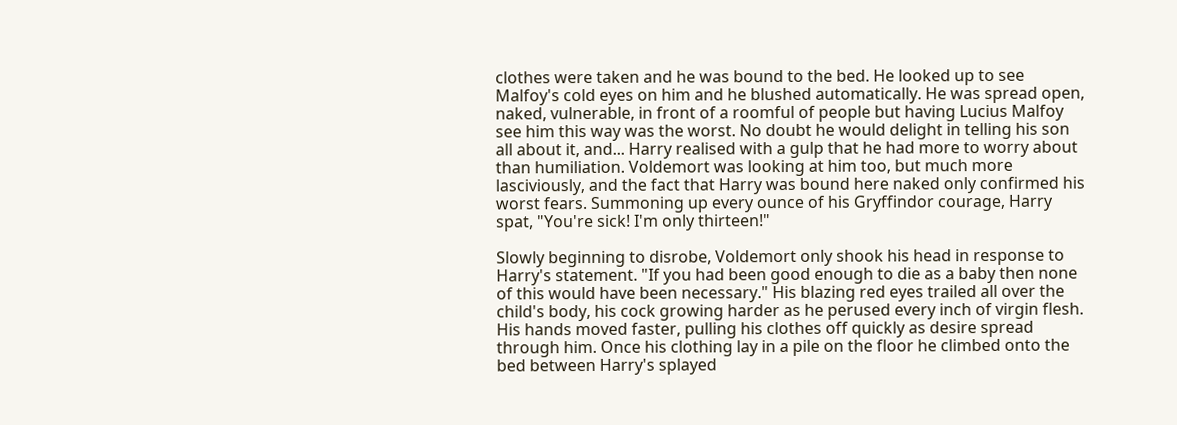clothes were taken and he was bound to the bed. He looked up to see Malfoy's cold eyes on him and he blushed automatically. He was spread open, naked, vulnerable, in front of a roomful of people but having Lucius Malfoy see him this way was the worst. No doubt he would delight in telling his son all about it, and... Harry realised with a gulp that he had more to worry about than humiliation. Voldemort was looking at him too, but much more lasciviously, and the fact that Harry was bound here naked only confirmed his worst fears. Summoning up every ounce of his Gryffindor courage, Harry spat, "You're sick! I'm only thirteen!"

Slowly beginning to disrobe, Voldemort only shook his head in response to Harry's statement. "If you had been good enough to die as a baby then none of this would have been necessary." His blazing red eyes trailed all over the child's body, his cock growing harder as he perused every inch of virgin flesh. His hands moved faster, pulling his clothes off quickly as desire spread through him. Once his clothing lay in a pile on the floor he climbed onto the bed between Harry's splayed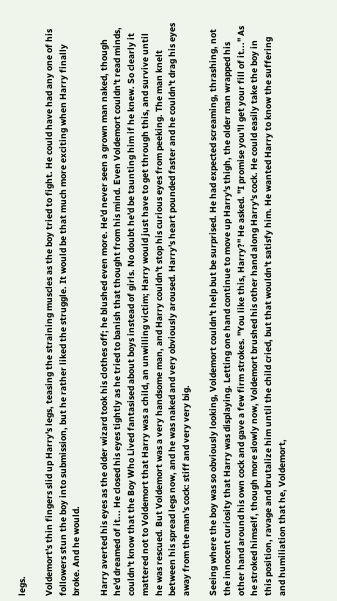legs.

Voldemort's thin fingers slid up Harry's legs, teasing the straining muscles as the boy tried to fight. He could have had any one of his followers stun the boy into submission, but he rather liked the struggle. It would be that much more exciting when Harry finally broke. And he would.

Harry averted his eyes as the older wizard took his clothes off; he blushed even more. He'd never seen a grown man naked, though he'd dreamed of it... He closed his eyes tightly as he tried to banish that thought from his mind. Even Voldemort couldn't read minds, couldn't know that the Boy Who Lived fantasised about boys instead of girls. No doubt he'd be taunting him if he knew. So clearly it mattered not to Voldemort that Harry was a child, an unwilling victim; Harry would just have to get through this, and survive until he was rescued. But Voldemort was a very handsome man, and Harry couldn't stop his curious eyes from peeking. The man knelt between his spread legs now, and he was naked and very obviously aroused. Harry's heart pounded faster and he couldn't drag his eyes away from the man's cock: stiff and very very big.

Seeing where the boy was so obviously looking, Voldemort couldn't help but be surprised. He had expected screaming, thrashing, not the innocent curiosity that Harry was displaying. Letting one hand continue to move up Harry's thigh, the older man wrapped his other hand around his own cock and gave a few firm strokes. "You like this, Harry?" He asked. "I promise you'll get your fill of it..." As he stroked himself, though more slowly now, Voldemort brushed his other hand along Harry's cock. He could easily take the boy in this position, ravage and brutalize him until the child cried, but that wouldn't satisfy him. He wanted Harry to know the suffering and humiliation that he, Voldemort,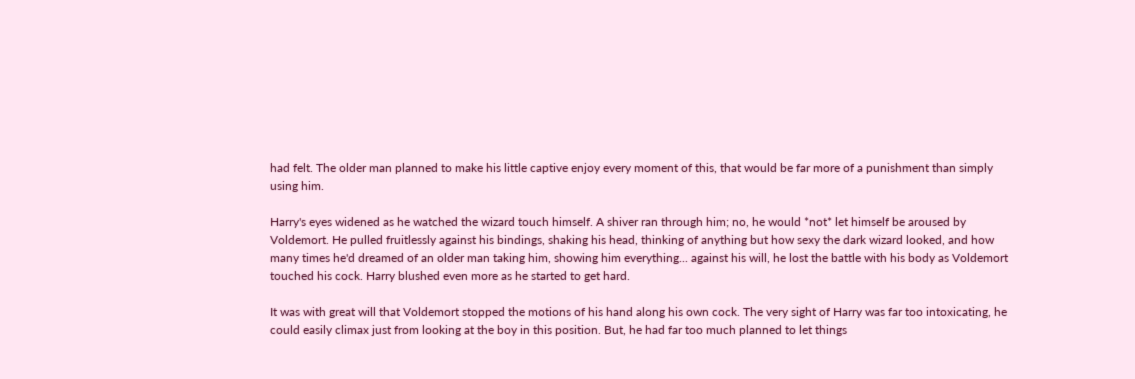had felt. The older man planned to make his little captive enjoy every moment of this, that would be far more of a punishment than simply using him.

Harry's eyes widened as he watched the wizard touch himself. A shiver ran through him; no, he would *not* let himself be aroused by Voldemort. He pulled fruitlessly against his bindings, shaking his head, thinking of anything but how sexy the dark wizard looked, and how many times he'd dreamed of an older man taking him, showing him everything... against his will, he lost the battle with his body as Voldemort touched his cock. Harry blushed even more as he started to get hard.

It was with great will that Voldemort stopped the motions of his hand along his own cock. The very sight of Harry was far too intoxicating, he could easily climax just from looking at the boy in this position. But, he had far too much planned to let things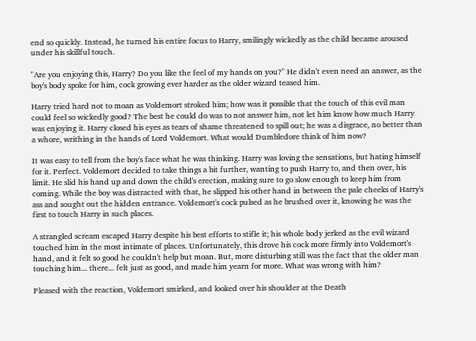end so quickly. Instead, he turned his entire focus to Harry, smilingly wickedly as the child became aroused under his skillful touch.

"Are you enjoying this, Harry? Do you like the feel of my hands on you?" He didn't even need an answer, as the boy's body spoke for him, cock growing ever harder as the older wizard teased him.

Harry tried hard not to moan as Voldemort stroked him; how was it possible that the touch of this evil man could feel so wickedly good? The best he could do was to not answer him, not let him know how much Harry was enjoying it. Harry closed his eyes as tears of shame threatened to spill out; he was a disgrace, no better than a whore, writhing in the hands of Lord Voldemort. What would Dumbledore think of him now?

It was easy to tell from the boy's face what he was thinking. Harry was loving the sensations, but hating himself for it. Perfect. Voldemort decided to take things a bit further, wanting to push Harry to, and then over, his limit. He slid his hand up and down the child's erection, making sure to go slow enough to keep him from coming. While the boy was distracted with that, he slipped his other hand in between the pale cheeks of Harry's ass and sought out the hidden entrance. Voldemort's cock pulsed as he brushed over it, knowing he was the first to touch Harry in such places.

A strangled scream escaped Harry despite his best efforts to stifle it; his whole body jerked as the evil wizard touched him in the most intimate of places. Unfortunately, this drove his cock more firmly into Voldemort's hand, and it felt so good he couldn't help but moan. But, more disturbing still was the fact that the older man touching him... there... felt just as good, and made him yearn for more. What was wrong with him?

Pleased with the reaction, Voldemort smirked, and looked over his shoulder at the Death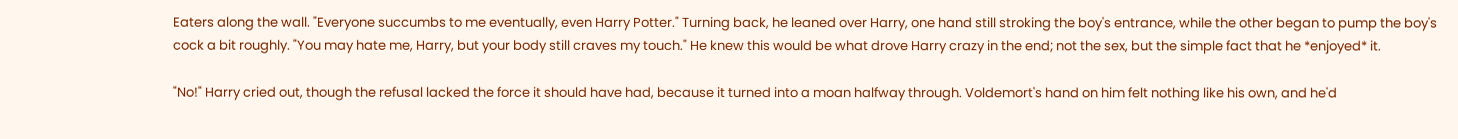Eaters along the wall. "Everyone succumbs to me eventually, even Harry Potter." Turning back, he leaned over Harry, one hand still stroking the boy's entrance, while the other began to pump the boy's cock a bit roughly. "You may hate me, Harry, but your body still craves my touch." He knew this would be what drove Harry crazy in the end; not the sex, but the simple fact that he *enjoyed* it.

"No!" Harry cried out, though the refusal lacked the force it should have had, because it turned into a moan halfway through. Voldemort's hand on him felt nothing like his own, and he'd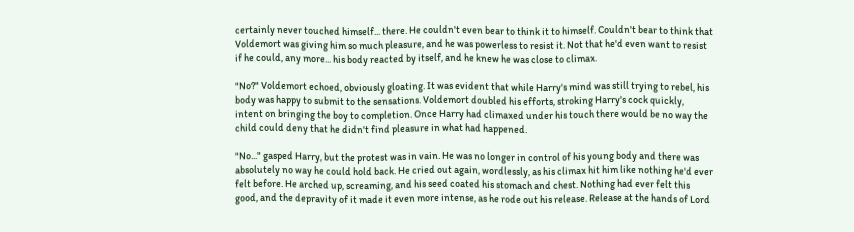certainly never touched himself... there. He couldn't even bear to think it to himself. Couldn't bear to think that Voldemort was giving him so much pleasure, and he was powerless to resist it. Not that he'd even want to resist if he could, any more... his body reacted by itself, and he knew he was close to climax.

"No?" Voldemort echoed, obviously gloating. It was evident that while Harry's mind was still trying to rebel, his body was happy to submit to the sensations. Voldemort doubled his efforts, stroking Harry's cock quickly, intent on bringing the boy to completion. Once Harry had climaxed under his touch there would be no way the child could deny that he didn't find pleasure in what had happened.

"No..." gasped Harry, but the protest was in vain. He was no longer in control of his young body and there was absolutely no way he could hold back. He cried out again, wordlessly, as his climax hit him like nothing he'd ever felt before. He arched up, screaming, and his seed coated his stomach and chest. Nothing had ever felt this good, and the depravity of it made it even more intense, as he rode out his release. Release at the hands of Lord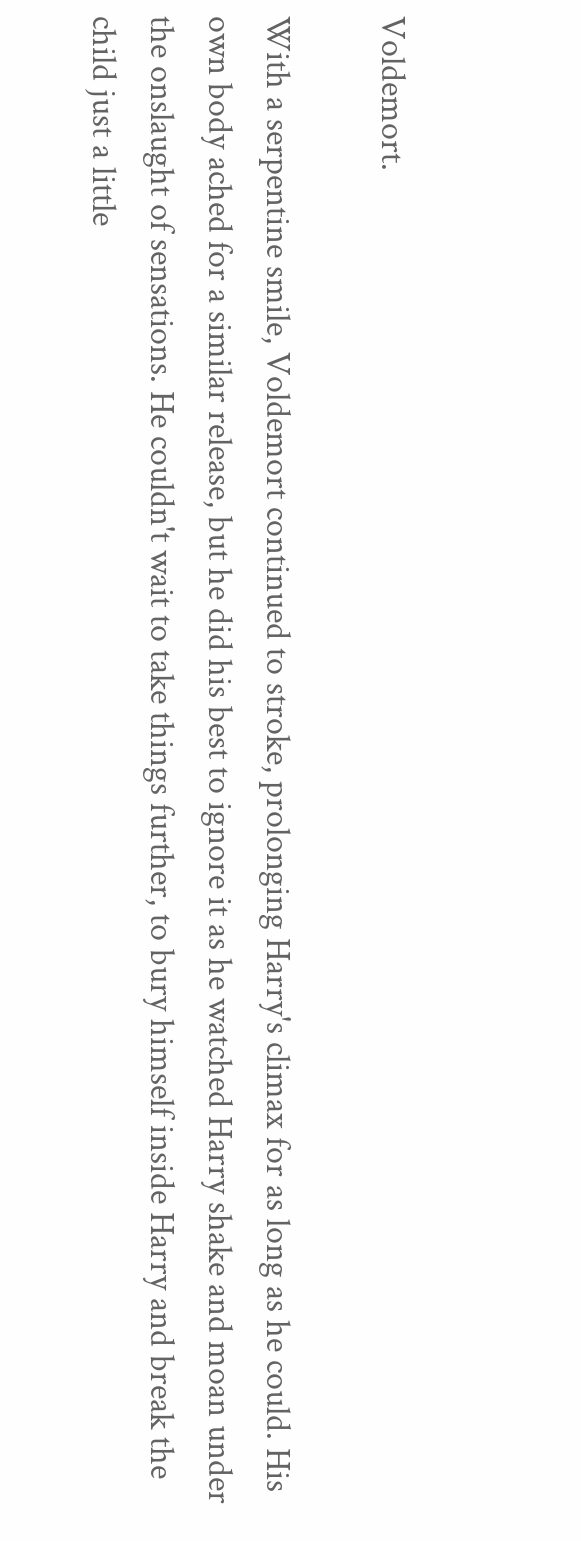Voldemort.

With a serpentine smile, Voldemort continued to stroke, prolonging Harry's climax for as long as he could. His own body ached for a similar release, but he did his best to ignore it as he watched Harry shake and moan under the onslaught of sensations. He couldn't wait to take things further, to bury himself inside Harry and break the child just a little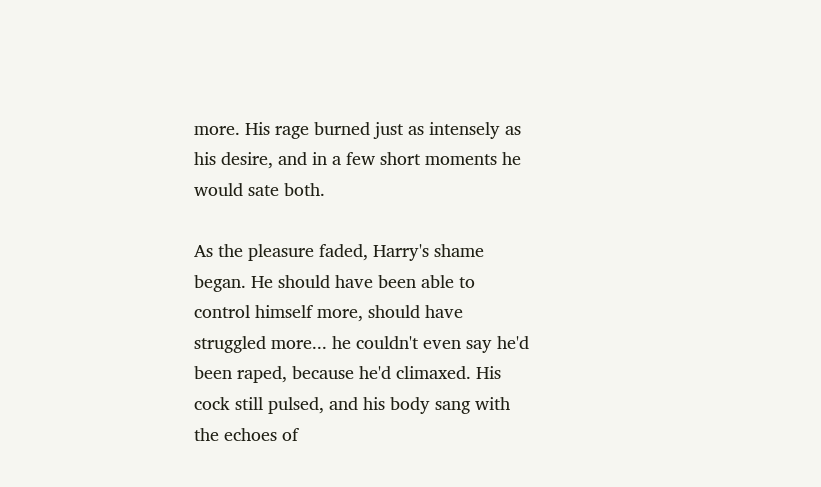more. His rage burned just as intensely as his desire, and in a few short moments he would sate both.

As the pleasure faded, Harry's shame began. He should have been able to control himself more, should have struggled more... he couldn't even say he'd been raped, because he'd climaxed. His cock still pulsed, and his body sang with the echoes of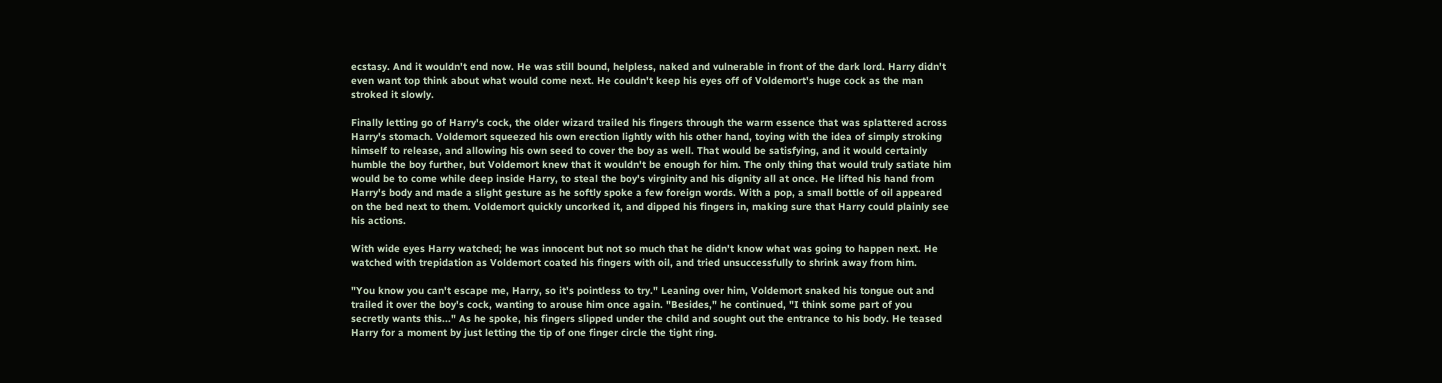ecstasy. And it wouldn't end now. He was still bound, helpless, naked and vulnerable in front of the dark lord. Harry didn't even want top think about what would come next. He couldn't keep his eyes off of Voldemort's huge cock as the man stroked it slowly.

Finally letting go of Harry's cock, the older wizard trailed his fingers through the warm essence that was splattered across Harry's stomach. Voldemort squeezed his own erection lightly with his other hand, toying with the idea of simply stroking himself to release, and allowing his own seed to cover the boy as well. That would be satisfying, and it would certainly humble the boy further, but Voldemort knew that it wouldn't be enough for him. The only thing that would truly satiate him would be to come while deep inside Harry, to steal the boy's virginity and his dignity all at once. He lifted his hand from Harry's body and made a slight gesture as he softly spoke a few foreign words. With a pop, a small bottle of oil appeared on the bed next to them. Voldemort quickly uncorked it, and dipped his fingers in, making sure that Harry could plainly see his actions.

With wide eyes Harry watched; he was innocent but not so much that he didn't know what was going to happen next. He watched with trepidation as Voldemort coated his fingers with oil, and tried unsuccessfully to shrink away from him.

"You know you can't escape me, Harry, so it's pointless to try." Leaning over him, Voldemort snaked his tongue out and trailed it over the boy's cock, wanting to arouse him once again. "Besides," he continued, "I think some part of you secretly wants this..." As he spoke, his fingers slipped under the child and sought out the entrance to his body. He teased Harry for a moment by just letting the tip of one finger circle the tight ring.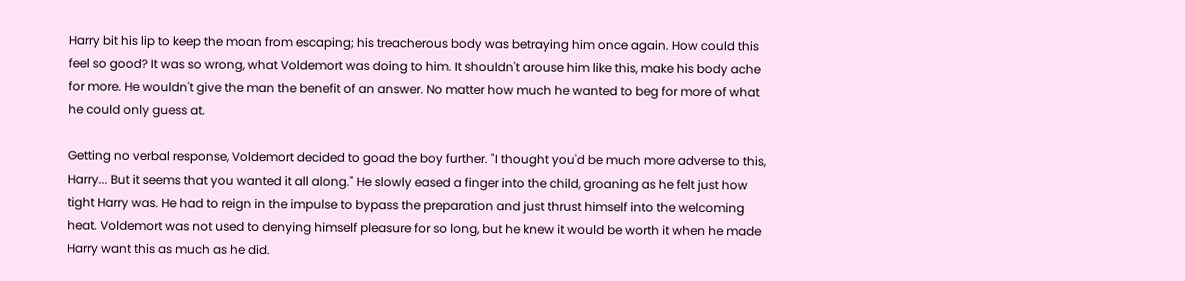Harry bit his lip to keep the moan from escaping; his treacherous body was betraying him once again. How could this feel so good? It was so wrong, what Voldemort was doing to him. It shouldn't arouse him like this, make his body ache for more. He wouldn't give the man the benefit of an answer. No matter how much he wanted to beg for more of what he could only guess at.

Getting no verbal response, Voldemort decided to goad the boy further. "I thought you'd be much more adverse to this, Harry... But it seems that you wanted it all along." He slowly eased a finger into the child, groaning as he felt just how tight Harry was. He had to reign in the impulse to bypass the preparation and just thrust himself into the welcoming heat. Voldemort was not used to denying himself pleasure for so long, but he knew it would be worth it when he made Harry want this as much as he did.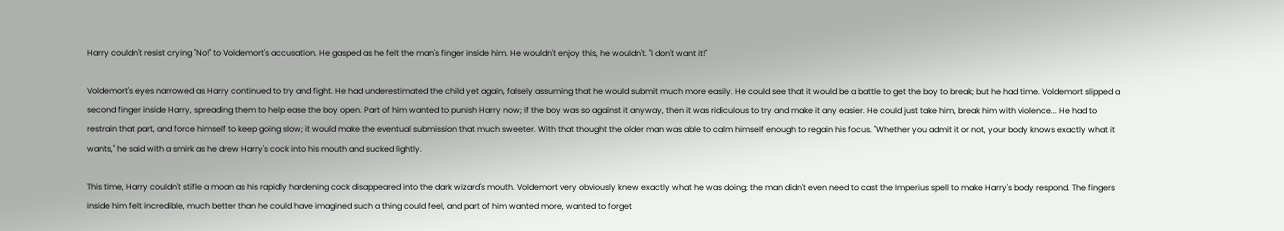Harry couldn't resist crying "No!" to Voldemort's accusation. He gasped as he felt the man's finger inside him. He wouldn't enjoy this, he wouldn't. "I don't want it!"

Voldemort's eyes narrowed as Harry continued to try and fight. He had underestimated the child yet again, falsely assuming that he would submit much more easily. He could see that it would be a battle to get the boy to break; but he had time. Voldemort slipped a second finger inside Harry, spreading them to help ease the boy open. Part of him wanted to punish Harry now; if the boy was so against it anyway, then it was ridiculous to try and make it any easier. He could just take him, break him with violence... He had to restrain that part, and force himself to keep going slow; it would make the eventual submission that much sweeter. With that thought the older man was able to calm himself enough to regain his focus. "Whether you admit it or not, your body knows exactly what it wants," he said with a smirk as he drew Harry's cock into his mouth and sucked lightly.

This time, Harry couldn't stifle a moan as his rapidly hardening cock disappeared into the dark wizard's mouth. Voldemort very obviously knew exactly what he was doing; the man didn't even need to cast the Imperius spell to make Harry's body respond. The fingers inside him felt incredible, much better than he could have imagined such a thing could feel, and part of him wanted more, wanted to forget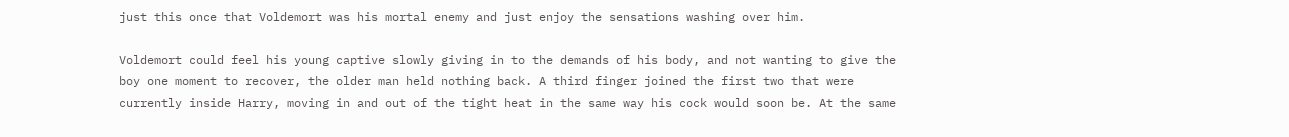just this once that Voldemort was his mortal enemy and just enjoy the sensations washing over him.

Voldemort could feel his young captive slowly giving in to the demands of his body, and not wanting to give the boy one moment to recover, the older man held nothing back. A third finger joined the first two that were currently inside Harry, moving in and out of the tight heat in the same way his cock would soon be. At the same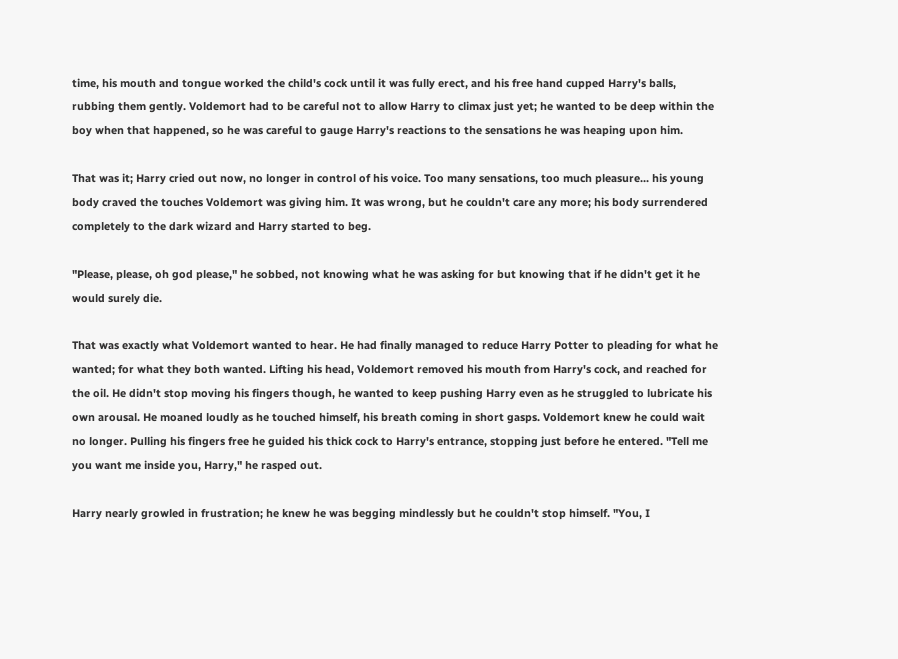time, his mouth and tongue worked the child's cock until it was fully erect, and his free hand cupped Harry's balls, rubbing them gently. Voldemort had to be careful not to allow Harry to climax just yet; he wanted to be deep within the boy when that happened, so he was careful to gauge Harry's reactions to the sensations he was heaping upon him.

That was it; Harry cried out now, no longer in control of his voice. Too many sensations, too much pleasure... his young body craved the touches Voldemort was giving him. It was wrong, but he couldn't care any more; his body surrendered completely to the dark wizard and Harry started to beg.

"Please, please, oh god please," he sobbed, not knowing what he was asking for but knowing that if he didn't get it he would surely die.

That was exactly what Voldemort wanted to hear. He had finally managed to reduce Harry Potter to pleading for what he wanted; for what they both wanted. Lifting his head, Voldemort removed his mouth from Harry's cock, and reached for the oil. He didn't stop moving his fingers though, he wanted to keep pushing Harry even as he struggled to lubricate his own arousal. He moaned loudly as he touched himself, his breath coming in short gasps. Voldemort knew he could wait no longer. Pulling his fingers free he guided his thick cock to Harry's entrance, stopping just before he entered. "Tell me you want me inside you, Harry," he rasped out.

Harry nearly growled in frustration; he knew he was begging mindlessly but he couldn't stop himself. "You, I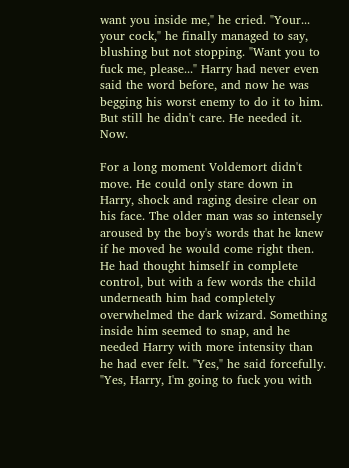want you inside me," he cried. "Your... your cock," he finally managed to say, blushing but not stopping. "Want you to fuck me, please..." Harry had never even said the word before, and now he was begging his worst enemy to do it to him. But still he didn't care. He needed it. Now.

For a long moment Voldemort didn't move. He could only stare down in Harry, shock and raging desire clear on his face. The older man was so intensely aroused by the boy's words that he knew if he moved he would come right then. He had thought himself in complete control, but with a few words the child underneath him had completely overwhelmed the dark wizard. Something inside him seemed to snap, and he needed Harry with more intensity than he had ever felt. "Yes," he said forcefully. "Yes, Harry, I'm going to fuck you with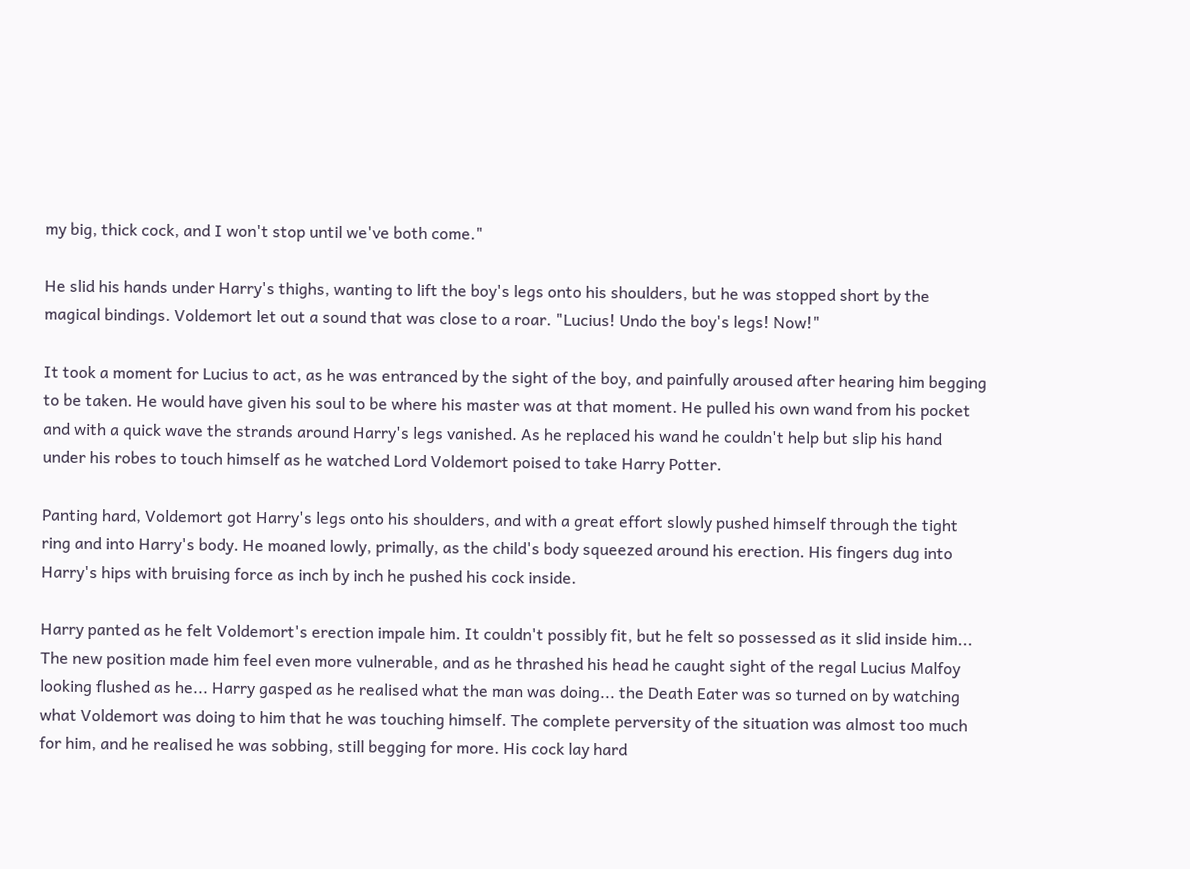my big, thick cock, and I won't stop until we've both come."

He slid his hands under Harry's thighs, wanting to lift the boy's legs onto his shoulders, but he was stopped short by the magical bindings. Voldemort let out a sound that was close to a roar. "Lucius! Undo the boy's legs! Now!"

It took a moment for Lucius to act, as he was entranced by the sight of the boy, and painfully aroused after hearing him begging to be taken. He would have given his soul to be where his master was at that moment. He pulled his own wand from his pocket and with a quick wave the strands around Harry's legs vanished. As he replaced his wand he couldn't help but slip his hand under his robes to touch himself as he watched Lord Voldemort poised to take Harry Potter.

Panting hard, Voldemort got Harry's legs onto his shoulders, and with a great effort slowly pushed himself through the tight ring and into Harry's body. He moaned lowly, primally, as the child's body squeezed around his erection. His fingers dug into Harry's hips with bruising force as inch by inch he pushed his cock inside.

Harry panted as he felt Voldemort's erection impale him. It couldn't possibly fit, but he felt so possessed as it slid inside him... The new position made him feel even more vulnerable, and as he thrashed his head he caught sight of the regal Lucius Malfoy looking flushed as he... Harry gasped as he realised what the man was doing... the Death Eater was so turned on by watching what Voldemort was doing to him that he was touching himself. The complete perversity of the situation was almost too much for him, and he realised he was sobbing, still begging for more. His cock lay hard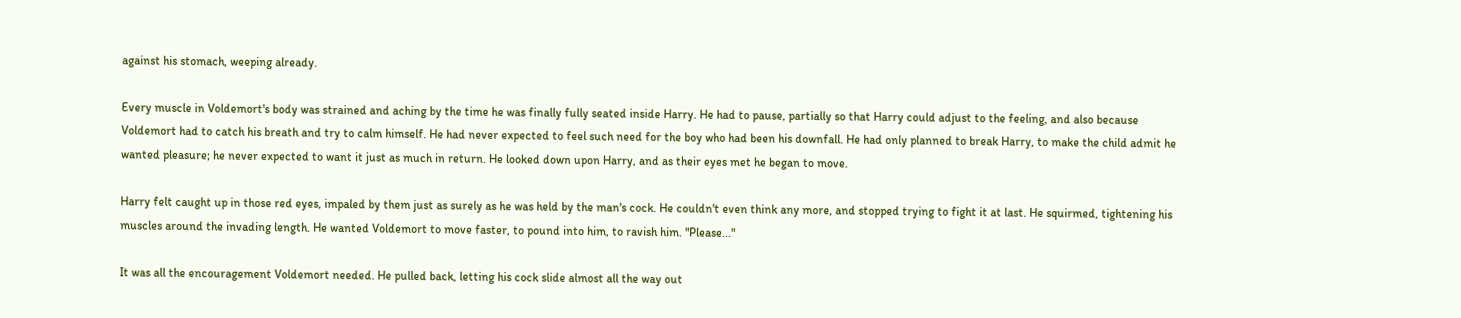against his stomach, weeping already.

Every muscle in Voldemort's body was strained and aching by the time he was finally fully seated inside Harry. He had to pause, partially so that Harry could adjust to the feeling, and also because Voldemort had to catch his breath and try to calm himself. He had never expected to feel such need for the boy who had been his downfall. He had only planned to break Harry, to make the child admit he wanted pleasure; he never expected to want it just as much in return. He looked down upon Harry, and as their eyes met he began to move.

Harry felt caught up in those red eyes, impaled by them just as surely as he was held by the man's cock. He couldn't even think any more, and stopped trying to fight it at last. He squirmed, tightening his muscles around the invading length. He wanted Voldemort to move faster, to pound into him, to ravish him. "Please..."

It was all the encouragement Voldemort needed. He pulled back, letting his cock slide almost all the way out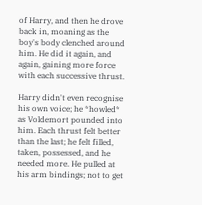of Harry, and then he drove back in, moaning as the boy's body clenched around him. He did it again, and again, gaining more force with each successive thrust.

Harry didn't even recognise his own voice; he *howled* as Voldemort pounded into him. Each thrust felt better than the last; he felt filled, taken, possessed, and he needed more. He pulled at his arm bindings; not to get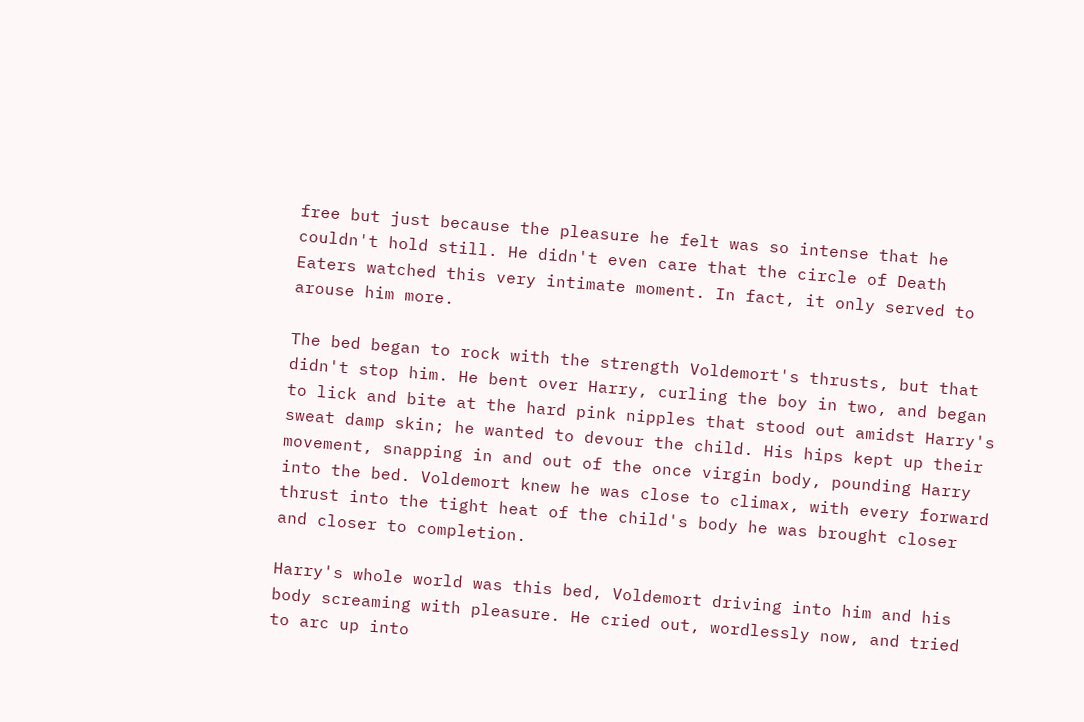free but just because the pleasure he felt was so intense that he couldn't hold still. He didn't even care that the circle of Death Eaters watched this very intimate moment. In fact, it only served to arouse him more.

The bed began to rock with the strength Voldemort's thrusts, but that didn't stop him. He bent over Harry, curling the boy in two, and began to lick and bite at the hard pink nipples that stood out amidst Harry's sweat damp skin; he wanted to devour the child. His hips kept up their movement, snapping in and out of the once virgin body, pounding Harry into the bed. Voldemort knew he was close to climax, with every forward thrust into the tight heat of the child's body he was brought closer and closer to completion.

Harry's whole world was this bed, Voldemort driving into him and his body screaming with pleasure. He cried out, wordlessly now, and tried to arc up into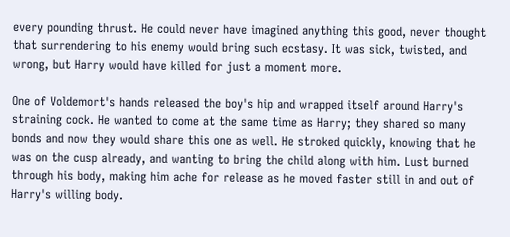every pounding thrust. He could never have imagined anything this good, never thought that surrendering to his enemy would bring such ecstasy. It was sick, twisted, and wrong, but Harry would have killed for just a moment more.

One of Voldemort's hands released the boy's hip and wrapped itself around Harry's straining cock. He wanted to come at the same time as Harry; they shared so many bonds and now they would share this one as well. He stroked quickly, knowing that he was on the cusp already, and wanting to bring the child along with him. Lust burned through his body, making him ache for release as he moved faster still in and out of Harry's willing body.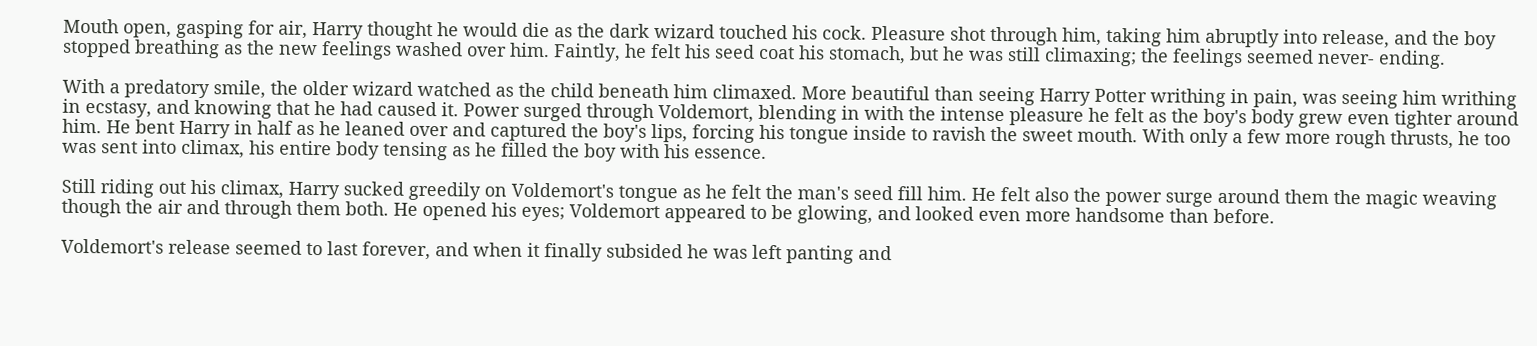Mouth open, gasping for air, Harry thought he would die as the dark wizard touched his cock. Pleasure shot through him, taking him abruptly into release, and the boy stopped breathing as the new feelings washed over him. Faintly, he felt his seed coat his stomach, but he was still climaxing; the feelings seemed never- ending.

With a predatory smile, the older wizard watched as the child beneath him climaxed. More beautiful than seeing Harry Potter writhing in pain, was seeing him writhing in ecstasy, and knowing that he had caused it. Power surged through Voldemort, blending in with the intense pleasure he felt as the boy's body grew even tighter around him. He bent Harry in half as he leaned over and captured the boy's lips, forcing his tongue inside to ravish the sweet mouth. With only a few more rough thrusts, he too was sent into climax, his entire body tensing as he filled the boy with his essence.

Still riding out his climax, Harry sucked greedily on Voldemort's tongue as he felt the man's seed fill him. He felt also the power surge around them the magic weaving though the air and through them both. He opened his eyes; Voldemort appeared to be glowing, and looked even more handsome than before.

Voldemort's release seemed to last forever, and when it finally subsided he was left panting and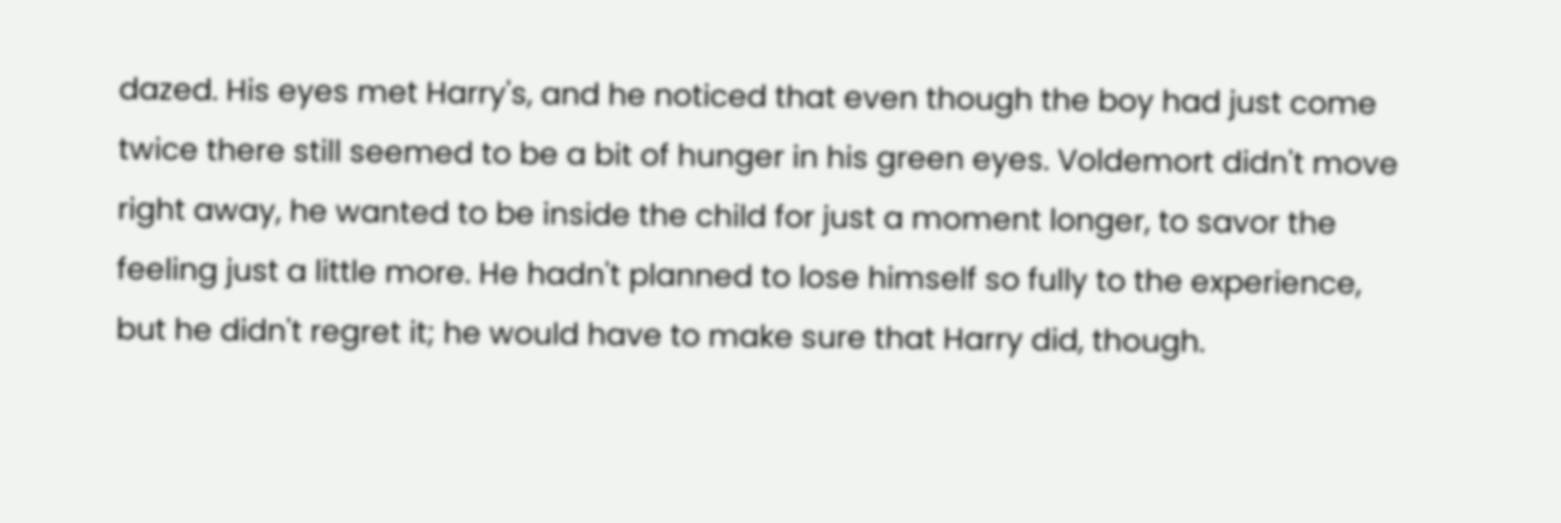dazed. His eyes met Harry's, and he noticed that even though the boy had just come twice there still seemed to be a bit of hunger in his green eyes. Voldemort didn't move right away, he wanted to be inside the child for just a moment longer, to savor the feeling just a little more. He hadn't planned to lose himself so fully to the experience, but he didn't regret it; he would have to make sure that Harry did, though.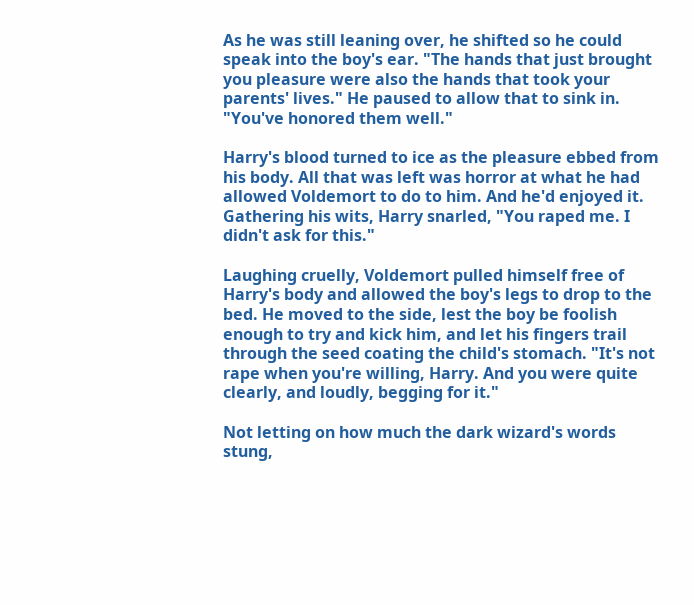As he was still leaning over, he shifted so he could speak into the boy's ear. "The hands that just brought you pleasure were also the hands that took your parents' lives." He paused to allow that to sink in. "You've honored them well."

Harry's blood turned to ice as the pleasure ebbed from his body. All that was left was horror at what he had allowed Voldemort to do to him. And he'd enjoyed it. Gathering his wits, Harry snarled, "You raped me. I didn't ask for this."

Laughing cruelly, Voldemort pulled himself free of Harry's body and allowed the boy's legs to drop to the bed. He moved to the side, lest the boy be foolish enough to try and kick him, and let his fingers trail through the seed coating the child's stomach. "It's not rape when you're willing, Harry. And you were quite clearly, and loudly, begging for it."

Not letting on how much the dark wizard's words stung,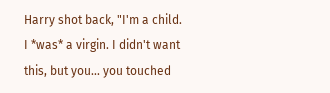Harry shot back, "I'm a child. I *was* a virgin. I didn't want this, but you... you touched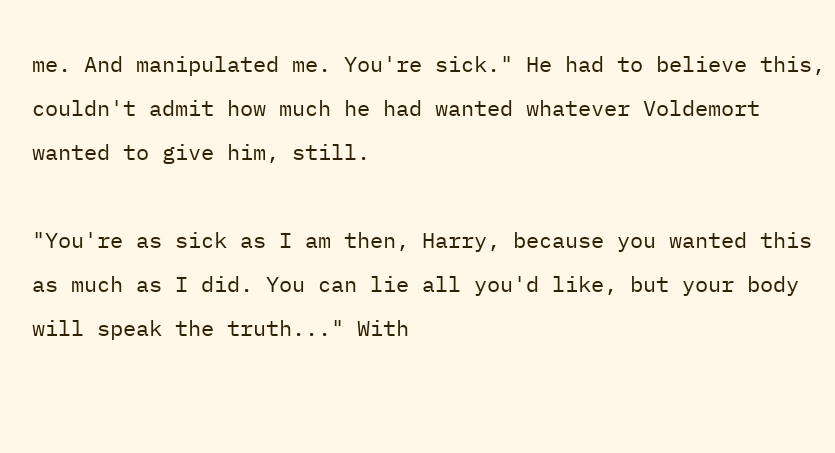me. And manipulated me. You're sick." He had to believe this, couldn't admit how much he had wanted whatever Voldemort wanted to give him, still.

"You're as sick as I am then, Harry, because you wanted this as much as I did. You can lie all you'd like, but your body will speak the truth..." With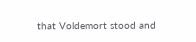that Voldemort stood and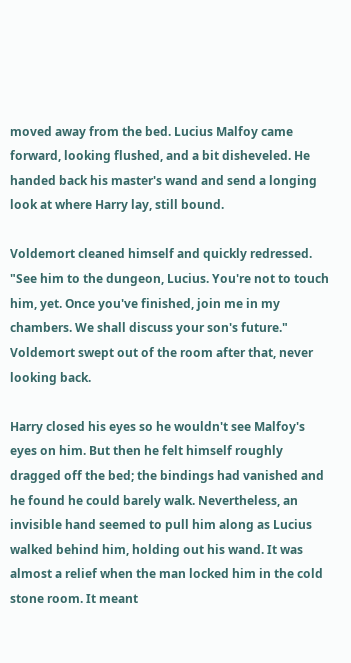moved away from the bed. Lucius Malfoy came forward, looking flushed, and a bit disheveled. He handed back his master's wand and send a longing look at where Harry lay, still bound.

Voldemort cleaned himself and quickly redressed. "See him to the dungeon, Lucius. You're not to touch him, yet. Once you've finished, join me in my chambers. We shall discuss your son's future." Voldemort swept out of the room after that, never looking back.

Harry closed his eyes so he wouldn't see Malfoy's eyes on him. But then he felt himself roughly dragged off the bed; the bindings had vanished and he found he could barely walk. Nevertheless, an invisible hand seemed to pull him along as Lucius walked behind him, holding out his wand. It was almost a relief when the man locked him in the cold stone room. It meant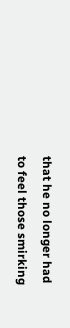that he no longer had to feel those smirking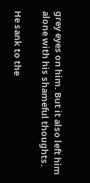grey eyes on him. But it also left him alone with his shameful thoughts.

He sank to the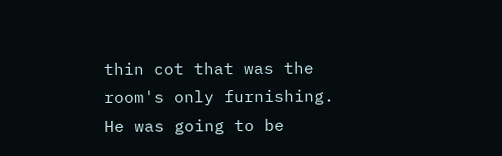thin cot that was the room's only furnishing. He was going to be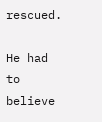rescued.

He had to believe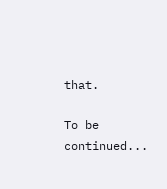that.

To be continued...